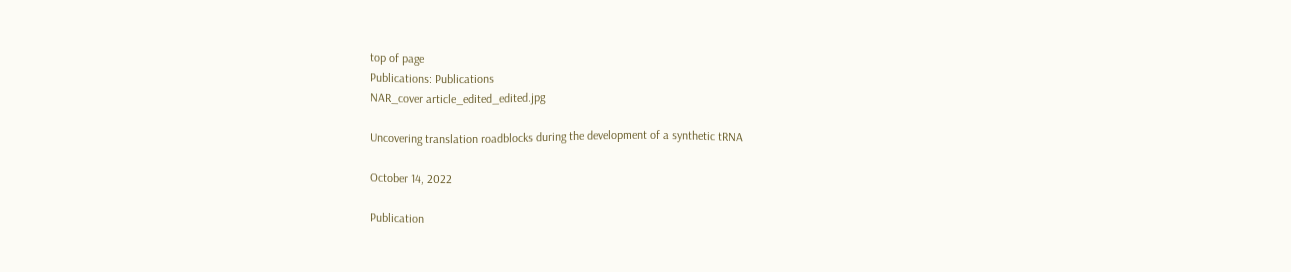top of page
Publications: Publications
NAR_cover article_edited_edited.jpg

Uncovering translation roadblocks during the development of a synthetic tRNA

October 14, 2022

Publication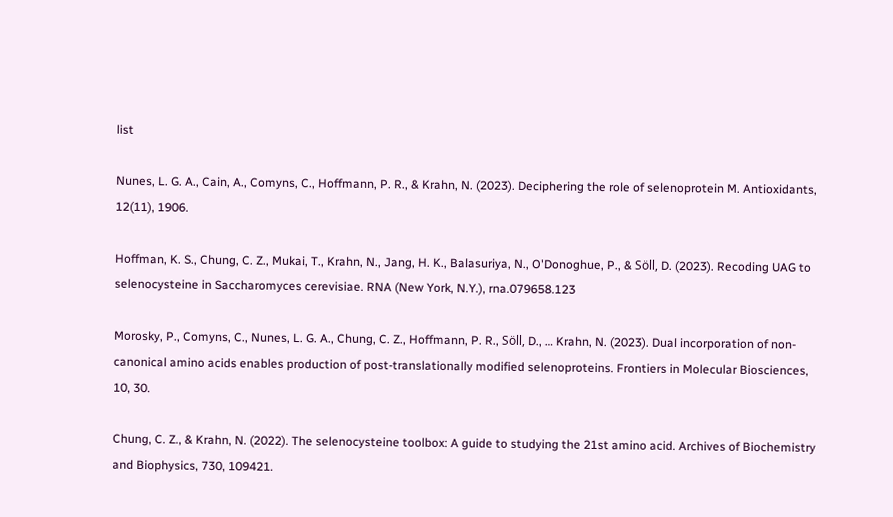list

Nunes, L. G. A., Cain, A., Comyns, C., Hoffmann, P. R., & Krahn, N. (2023). Deciphering the role of selenoprotein M. Antioxidants, 12(11), 1906.

Hoffman, K. S., Chung, C. Z., Mukai, T., Krahn, N., Jang, H. K., Balasuriya, N., O'Donoghue, P., & Söll, D. (2023). Recoding UAG to selenocysteine in Saccharomyces cerevisiae. RNA (New York, N.Y.), rna.079658.123

Morosky, P., Comyns, C., Nunes, L. G. A., Chung, C. Z., Hoffmann, P. R., Söll, D., … Krahn, N. (2023). Dual incorporation of non-canonical amino acids enables production of post-translationally modified selenoproteins. Frontiers in Molecular Biosciences, 10, 30.

Chung, C. Z., & Krahn, N. (2022). The selenocysteine toolbox: A guide to studying the 21st amino acid. Archives of Biochemistry and Biophysics, 730, 109421.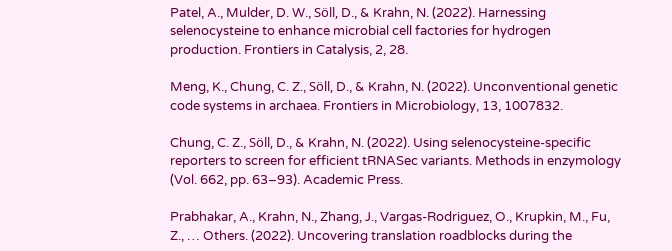Patel, A., Mulder, D. W., Söll, D., & Krahn, N. (2022). Harnessing selenocysteine to enhance microbial cell factories for hydrogen production. Frontiers in Catalysis, 2, 28.

Meng, K., Chung, C. Z., Söll, D., & Krahn, N. (2022). Unconventional genetic code systems in archaea. Frontiers in Microbiology, 13, 1007832.

Chung, C. Z., Söll, D., & Krahn, N. (2022). Using selenocysteine-specific reporters to screen for efficient tRNASec variants. Methods in enzymology (Vol. 662, pp. 63–93). Academic Press.

Prabhakar, A., Krahn, N., Zhang, J., Vargas-Rodriguez, O., Krupkin, M., Fu, Z., … Others. (2022). Uncovering translation roadblocks during the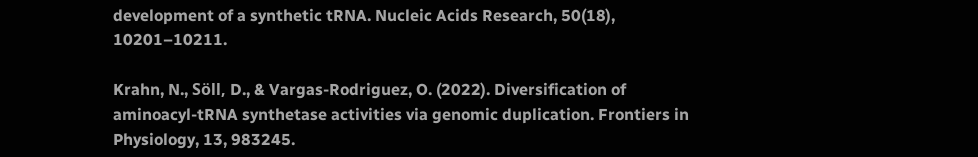development of a synthetic tRNA. Nucleic Acids Research, 50(18), 10201–10211.

Krahn, N., Söll, D., & Vargas-Rodriguez, O. (2022). Diversification of aminoacyl-tRNA synthetase activities via genomic duplication. Frontiers in Physiology, 13, 983245.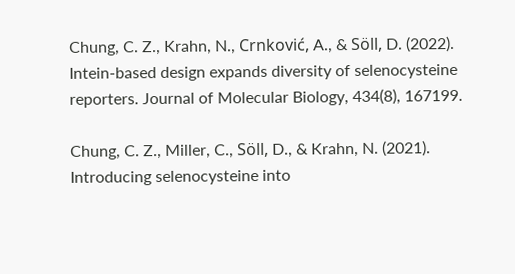Chung, C. Z., Krahn, N., Crnković, A., & Söll, D. (2022). Intein-based design expands diversity of selenocysteine reporters. Journal of Molecular Biology, 434(8), 167199.

Chung, C. Z., Miller, C., Söll, D., & Krahn, N. (2021). Introducing selenocysteine into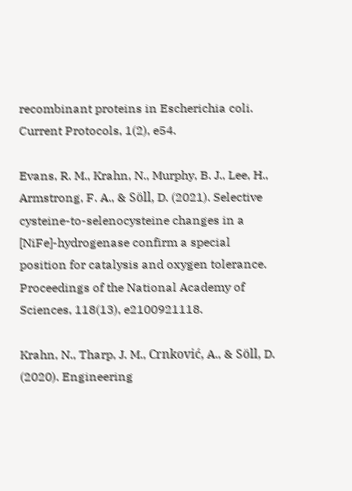recombinant proteins in Escherichia coli. Current Protocols, 1(2), e54.

Evans, R. M., Krahn, N., Murphy, B. J., Lee, H., Armstrong, F. A., & Söll, D. (2021). Selective cysteine-to-selenocysteine changes in a [NiFe]-hydrogenase confirm a special position for catalysis and oxygen tolerance. Proceedings of the National Academy of Sciences, 118(13), e2100921118.

Krahn, N., Tharp, J. M., Crnković, A., & Söll, D. (2020). Engineering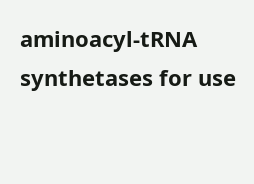aminoacyl-tRNA synthetases for use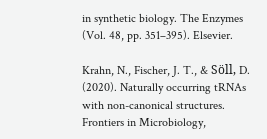in synthetic biology. The Enzymes (Vol. 48, pp. 351–395). Elsevier.

Krahn, N., Fischer, J. T., & Söll, D. (2020). Naturally occurring tRNAs with non-canonical structures. Frontiers in Microbiology,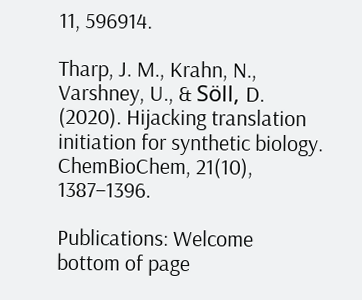11, 596914.

Tharp, J. M., Krahn, N., Varshney, U., & Söll, D. (2020). Hijacking translation initiation for synthetic biology. ChemBioChem, 21(10), 1387–1396.

Publications: Welcome
bottom of page